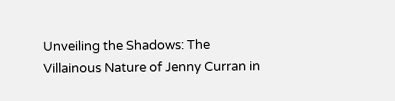Unveiling the Shadows: The Villainous Nature of Jenny Curran in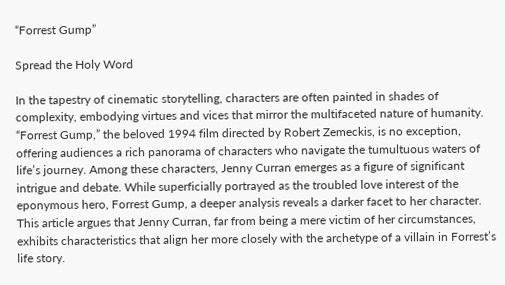“Forrest Gump”

Spread the Holy Word

In the tapestry of cinematic storytelling, characters are often painted in shades of complexity, embodying virtues and vices that mirror the multifaceted nature of humanity. “Forrest Gump,” the beloved 1994 film directed by Robert Zemeckis, is no exception, offering audiences a rich panorama of characters who navigate the tumultuous waters of life’s journey. Among these characters, Jenny Curran emerges as a figure of significant intrigue and debate. While superficially portrayed as the troubled love interest of the eponymous hero, Forrest Gump, a deeper analysis reveals a darker facet to her character. This article argues that Jenny Curran, far from being a mere victim of her circumstances, exhibits characteristics that align her more closely with the archetype of a villain in Forrest’s life story.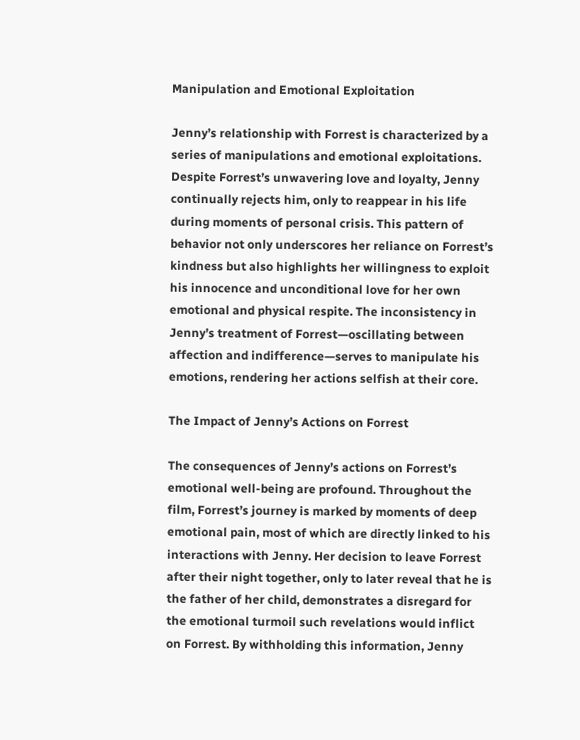Manipulation and Emotional Exploitation

Jenny’s relationship with Forrest is characterized by a series of manipulations and emotional exploitations. Despite Forrest’s unwavering love and loyalty, Jenny continually rejects him, only to reappear in his life during moments of personal crisis. This pattern of behavior not only underscores her reliance on Forrest’s kindness but also highlights her willingness to exploit his innocence and unconditional love for her own emotional and physical respite. The inconsistency in Jenny’s treatment of Forrest—oscillating between affection and indifference—serves to manipulate his emotions, rendering her actions selfish at their core.

The Impact of Jenny’s Actions on Forrest

The consequences of Jenny’s actions on Forrest’s emotional well-being are profound. Throughout the film, Forrest’s journey is marked by moments of deep emotional pain, most of which are directly linked to his interactions with Jenny. Her decision to leave Forrest after their night together, only to later reveal that he is the father of her child, demonstrates a disregard for the emotional turmoil such revelations would inflict on Forrest. By withholding this information, Jenny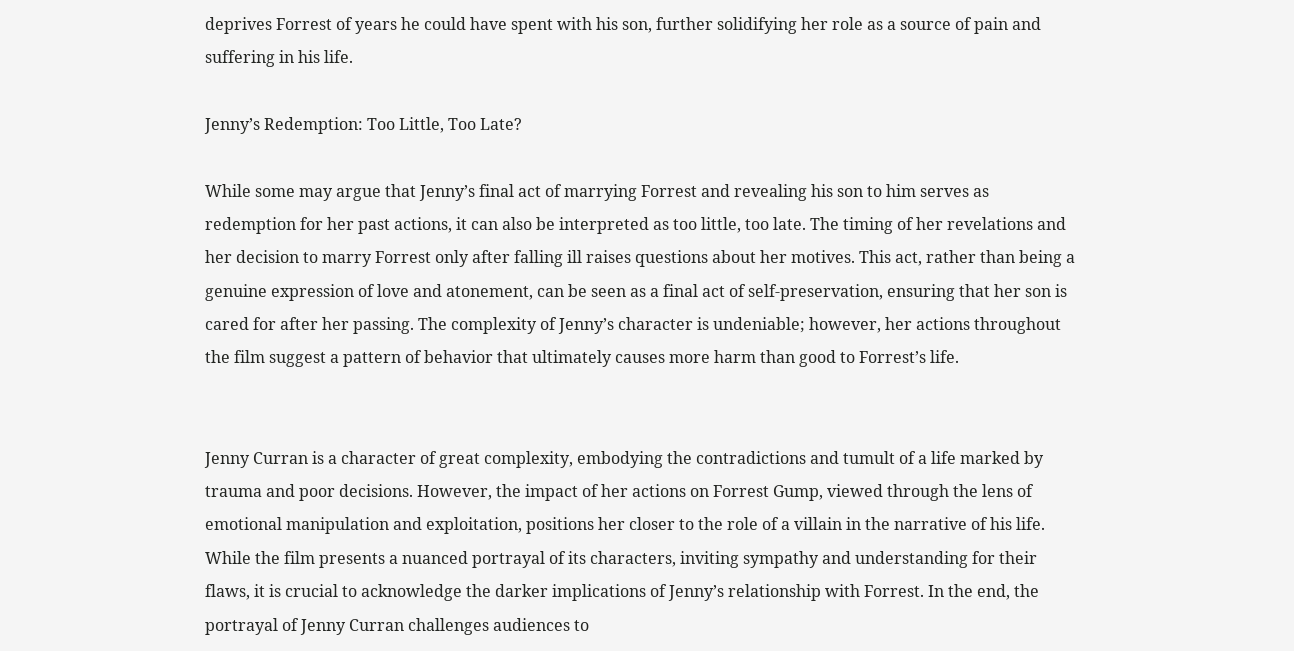deprives Forrest of years he could have spent with his son, further solidifying her role as a source of pain and suffering in his life.

Jenny’s Redemption: Too Little, Too Late?

While some may argue that Jenny’s final act of marrying Forrest and revealing his son to him serves as redemption for her past actions, it can also be interpreted as too little, too late. The timing of her revelations and her decision to marry Forrest only after falling ill raises questions about her motives. This act, rather than being a genuine expression of love and atonement, can be seen as a final act of self-preservation, ensuring that her son is cared for after her passing. The complexity of Jenny’s character is undeniable; however, her actions throughout the film suggest a pattern of behavior that ultimately causes more harm than good to Forrest’s life.


Jenny Curran is a character of great complexity, embodying the contradictions and tumult of a life marked by trauma and poor decisions. However, the impact of her actions on Forrest Gump, viewed through the lens of emotional manipulation and exploitation, positions her closer to the role of a villain in the narrative of his life. While the film presents a nuanced portrayal of its characters, inviting sympathy and understanding for their flaws, it is crucial to acknowledge the darker implications of Jenny’s relationship with Forrest. In the end, the portrayal of Jenny Curran challenges audiences to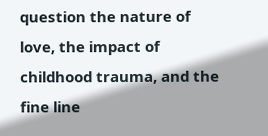question the nature of love, the impact of childhood trauma, and the fine line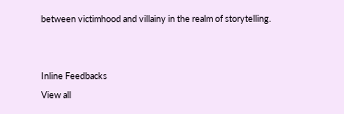between victimhood and villainy in the realm of storytelling.


Inline Feedbacks
View all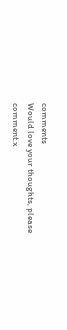comments
Would love your thoughts, please comment.x